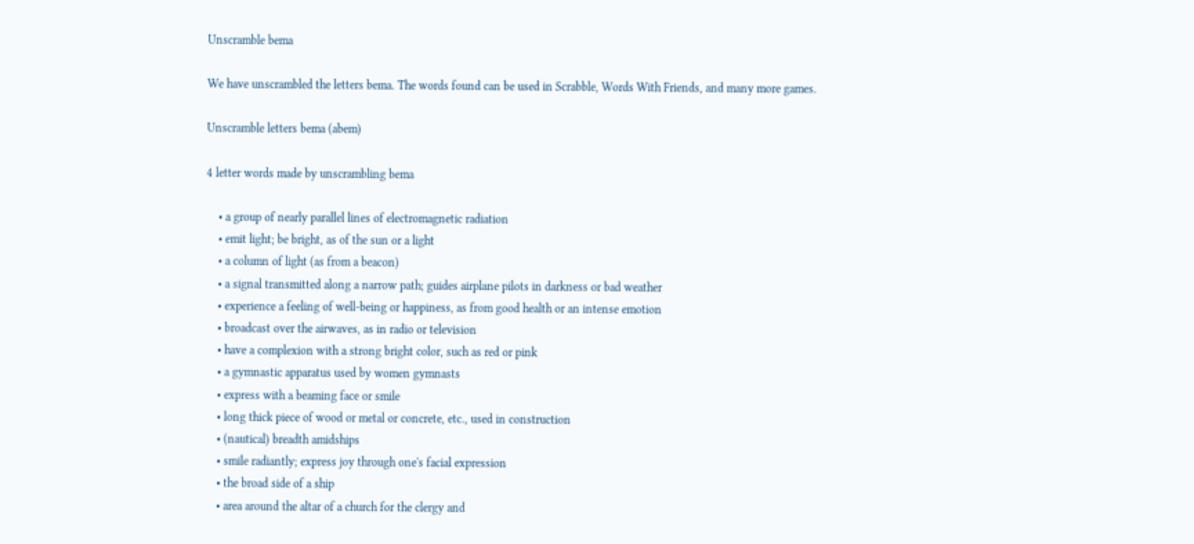Unscramble bema

We have unscrambled the letters bema. The words found can be used in Scrabble, Words With Friends, and many more games.

Unscramble letters bema (abem)

4 letter words made by unscrambling bema

    • a group of nearly parallel lines of electromagnetic radiation
    • emit light; be bright, as of the sun or a light
    • a column of light (as from a beacon)
    • a signal transmitted along a narrow path; guides airplane pilots in darkness or bad weather
    • experience a feeling of well-being or happiness, as from good health or an intense emotion
    • broadcast over the airwaves, as in radio or television
    • have a complexion with a strong bright color, such as red or pink
    • a gymnastic apparatus used by women gymnasts
    • express with a beaming face or smile
    • long thick piece of wood or metal or concrete, etc., used in construction
    • (nautical) breadth amidships
    • smile radiantly; express joy through one's facial expression
    • the broad side of a ship
    • area around the altar of a church for the clergy and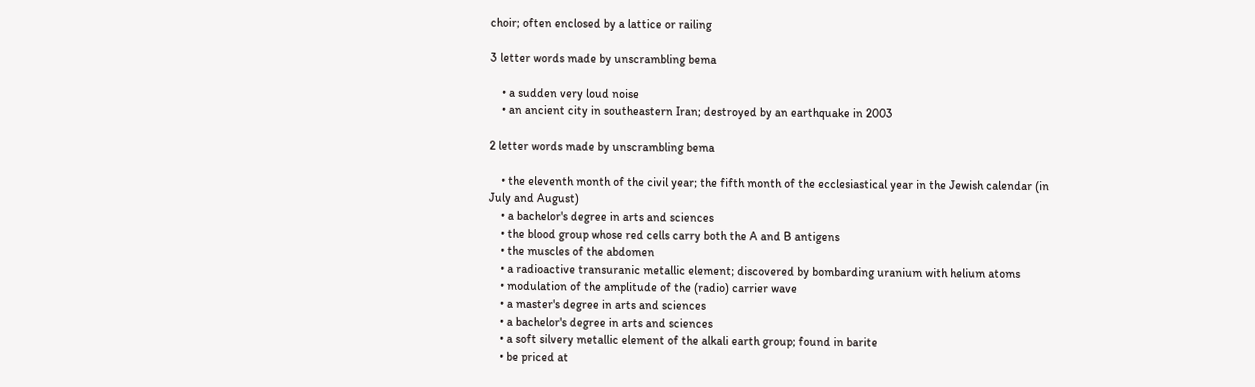choir; often enclosed by a lattice or railing

3 letter words made by unscrambling bema

    • a sudden very loud noise
    • an ancient city in southeastern Iran; destroyed by an earthquake in 2003

2 letter words made by unscrambling bema

    • the eleventh month of the civil year; the fifth month of the ecclesiastical year in the Jewish calendar (in July and August)
    • a bachelor's degree in arts and sciences
    • the blood group whose red cells carry both the A and B antigens
    • the muscles of the abdomen
    • a radioactive transuranic metallic element; discovered by bombarding uranium with helium atoms
    • modulation of the amplitude of the (radio) carrier wave
    • a master's degree in arts and sciences
    • a bachelor's degree in arts and sciences
    • a soft silvery metallic element of the alkali earth group; found in barite
    • be priced at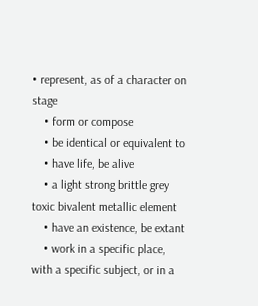• represent, as of a character on stage
    • form or compose
    • be identical or equivalent to
    • have life, be alive
    • a light strong brittle grey toxic bivalent metallic element
    • have an existence, be extant
    • work in a specific place, with a specific subject, or in a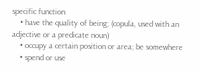specific function
    • have the quality of being; (copula, used with an adjective or a predicate noun)
    • occupy a certain position or area; be somewhere
    • spend or use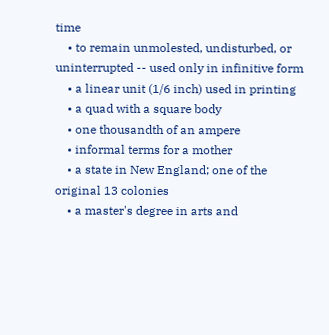time
    • to remain unmolested, undisturbed, or uninterrupted -- used only in infinitive form
    • a linear unit (1/6 inch) used in printing
    • a quad with a square body
    • one thousandth of an ampere
    • informal terms for a mother
    • a state in New England; one of the original 13 colonies
    • a master's degree in arts and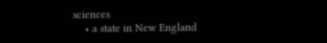sciences
    • a state in New England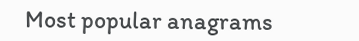Most popular anagrams